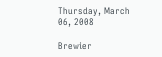Thursday, March 06, 2008

Brewier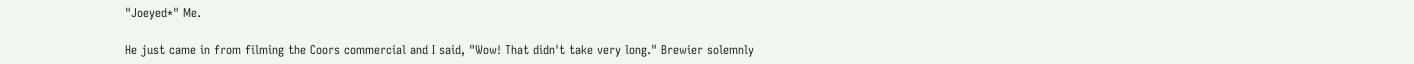"Joeyed*" Me.

He just came in from filming the Coors commercial and I said, "Wow! That didn't take very long." Brewier solemnly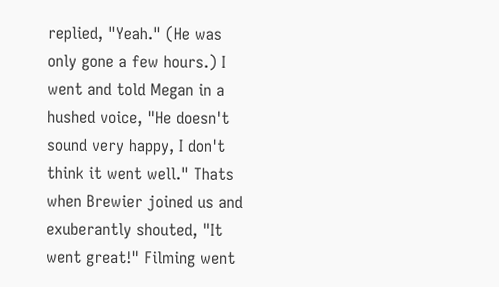replied, "Yeah." (He was only gone a few hours.) I went and told Megan in a hushed voice, "He doesn't sound very happy, I don't think it went well." Thats when Brewier joined us and exuberantly shouted, "It went great!" Filming went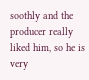soothly and the producer really liked him, so he is very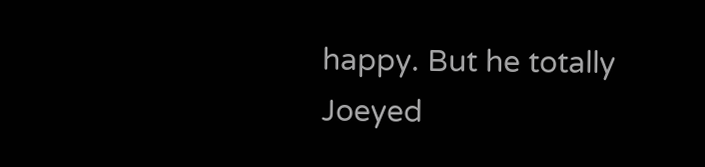happy. But he totally Joeyed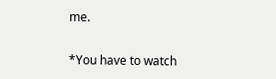me.

*You have to watch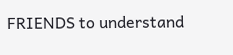FRIENDS to understand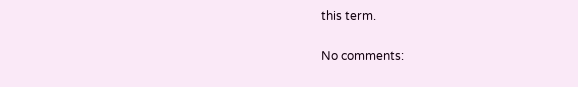this term.

No comments: